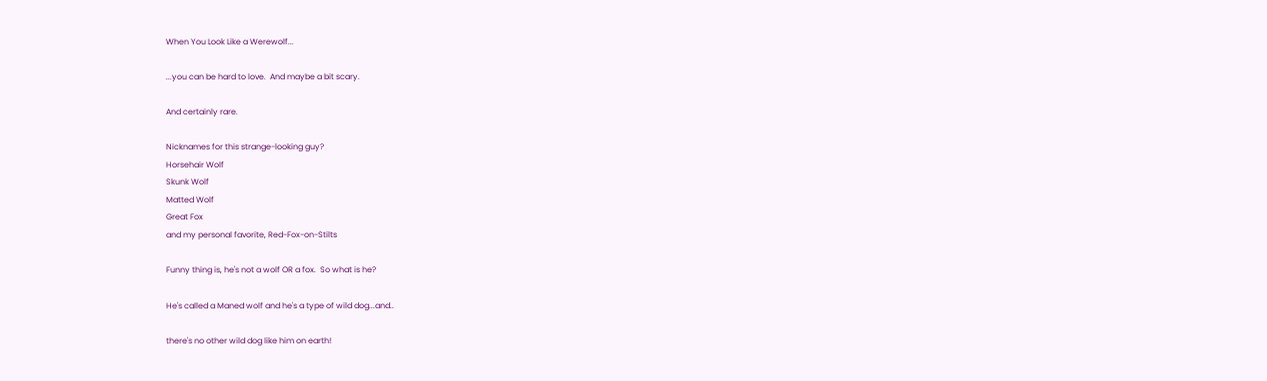When You Look Like a Werewolf...

...you can be hard to love.  And maybe a bit scary.

And certainly rare.

Nicknames for this strange-looking guy?
Horsehair Wolf
Skunk Wolf
Matted Wolf
Great Fox
and my personal favorite, Red-Fox-on-Stilts

Funny thing is, he's not a wolf OR a fox.  So what is he?

He's called a Maned wolf and he's a type of wild dog...and..

there's no other wild dog like him on earth!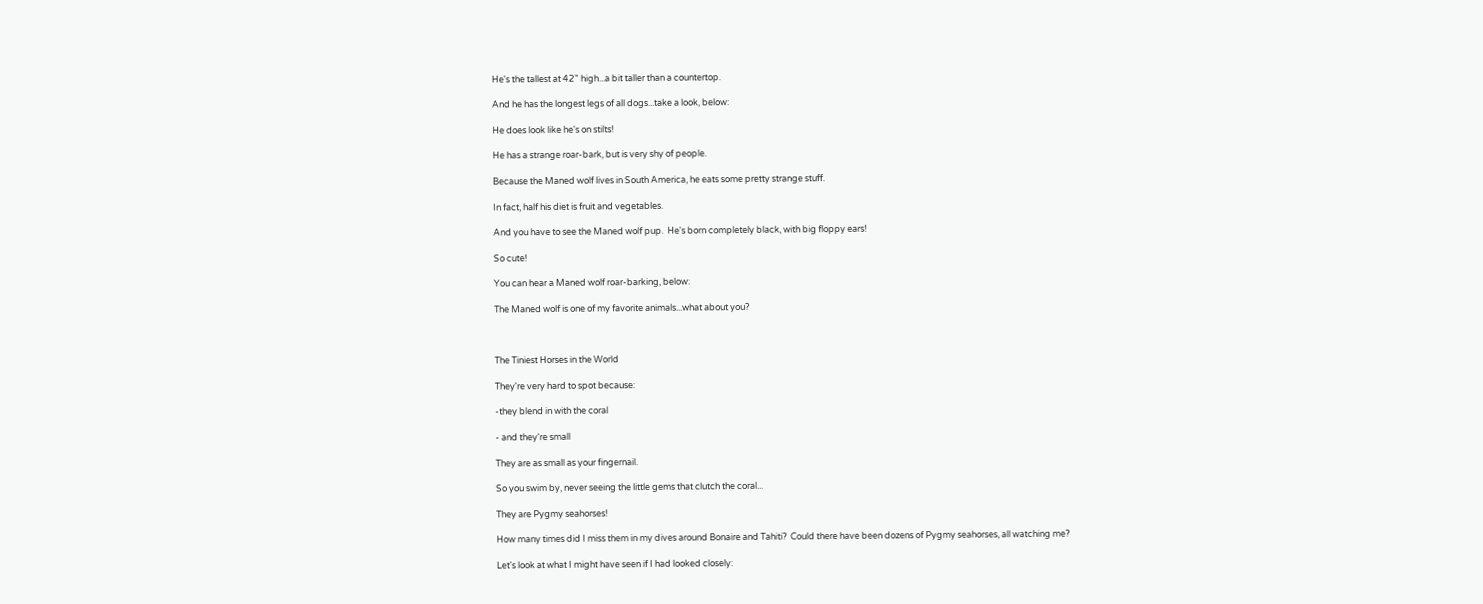He's the tallest at 42" high...a bit taller than a countertop.

And he has the longest legs of all dogs...take a look, below:

He does look like he's on stilts!

He has a strange roar-bark, but is very shy of people.

Because the Maned wolf lives in South America, he eats some pretty strange stuff.

In fact, half his diet is fruit and vegetables.

And you have to see the Maned wolf pup.  He's born completely black, with big floppy ears!

So cute!

You can hear a Maned wolf roar-barking, below:

The Maned wolf is one of my favorite animals...what about you?



The Tiniest Horses in the World

They're very hard to spot because:

-they blend in with the coral

- and they're small

They are as small as your fingernail.

So you swim by, never seeing the little gems that clutch the coral...

They are Pygmy seahorses!

How many times did I miss them in my dives around Bonaire and Tahiti?  Could there have been dozens of Pygmy seahorses, all watching me?

Let's look at what I might have seen if I had looked closely: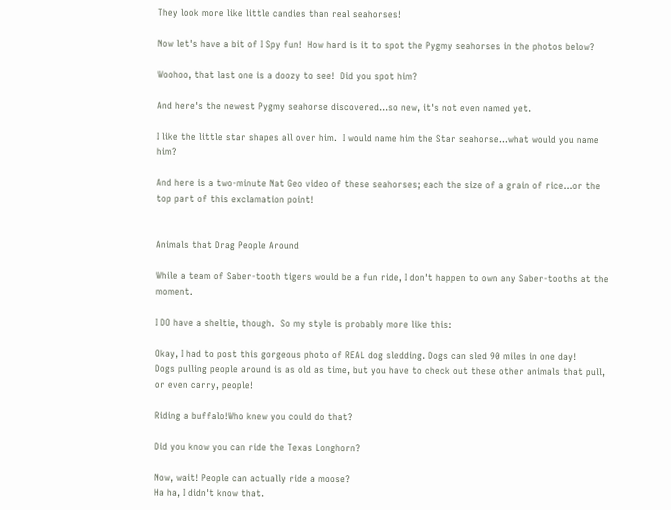They look more like little candies than real seahorses!

Now let's have a bit of I Spy fun!  How hard is it to spot the Pygmy seahorses in the photos below?

Woohoo, that last one is a doozy to see!  Did you spot him?

And here's the newest Pygmy seahorse discovered...so new, it's not even named yet.

I like the little star shapes all over him.  I would name him the Star seahorse...what would you name him?

And here is a two-minute Nat Geo video of these seahorses; each the size of a grain of rice...or the top part of this exclamation point!


Animals that Drag People Around

While a team of Saber-tooth tigers would be a fun ride, I don't happen to own any Saber-tooths at the moment.

I DO have a sheltie, though.  So my style is probably more like this:

Okay, I had to post this gorgeous photo of REAL dog sledding. Dogs can sled 90 miles in one day!
Dogs pulling people around is as old as time, but you have to check out these other animals that pull, or even carry, people!

Riding a buffalo!Who knew you could do that?

Did you know you can ride the Texas Longhorn?

Now, wait! People can actually ride a moose?
Ha ha, I didn't know that.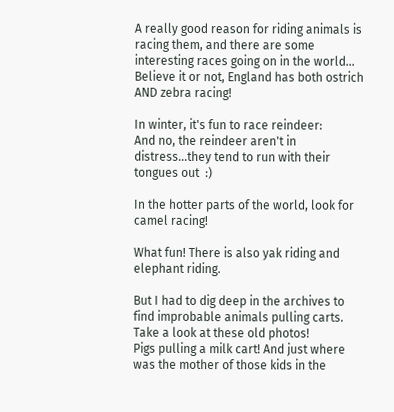A really good reason for riding animals is racing them, and there are some interesting races going on in the world...
Believe it or not, England has both ostrich AND zebra racing!

In winter, it's fun to race reindeer:
And no, the reindeer aren't in distress...they tend to run with their tongues out  :)

In the hotter parts of the world, look for camel racing!

What fun! There is also yak riding and elephant riding.

But I had to dig deep in the archives to find improbable animals pulling carts. Take a look at these old photos!
Pigs pulling a milk cart! And just where was the mother of those kids in the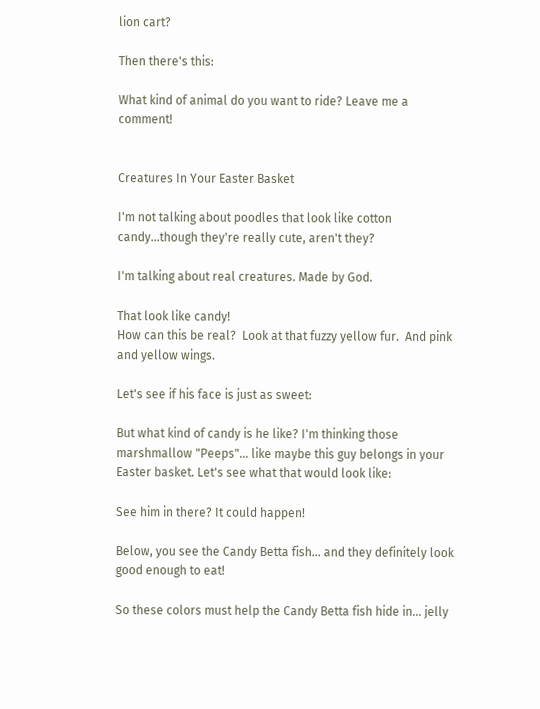lion cart?

Then there's this:

What kind of animal do you want to ride? Leave me a comment!


Creatures In Your Easter Basket

I'm not talking about poodles that look like cotton candy...though they're really cute, aren't they?

I'm talking about real creatures. Made by God.

That look like candy!
How can this be real?  Look at that fuzzy yellow fur.  And pink and yellow wings.

Let's see if his face is just as sweet:

But what kind of candy is he like? I'm thinking those marshmallow "Peeps"... like maybe this guy belongs in your Easter basket. Let's see what that would look like:

See him in there? It could happen!

Below, you see the Candy Betta fish... and they definitely look good enough to eat!

So these colors must help the Candy Betta fish hide in... jelly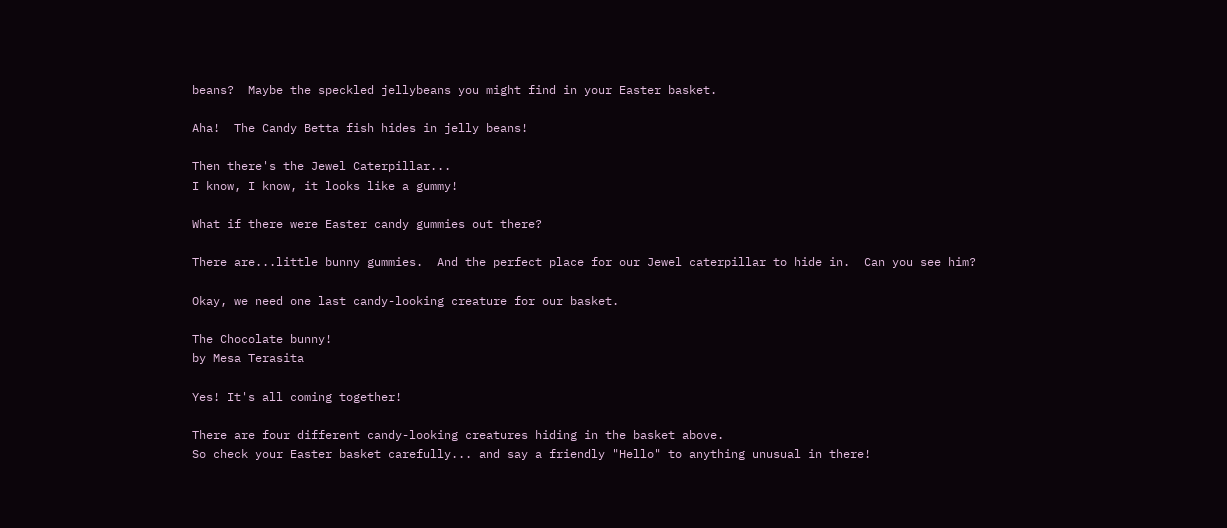beans?  Maybe the speckled jellybeans you might find in your Easter basket.

Aha!  The Candy Betta fish hides in jelly beans!

Then there's the Jewel Caterpillar...
I know, I know, it looks like a gummy!

What if there were Easter candy gummies out there?

There are...little bunny gummies.  And the perfect place for our Jewel caterpillar to hide in.  Can you see him?

Okay, we need one last candy-looking creature for our basket.

The Chocolate bunny!
by Mesa Terasita

Yes! It's all coming together!

There are four different candy-looking creatures hiding in the basket above.
So check your Easter basket carefully... and say a friendly "Hello" to anything unusual in there!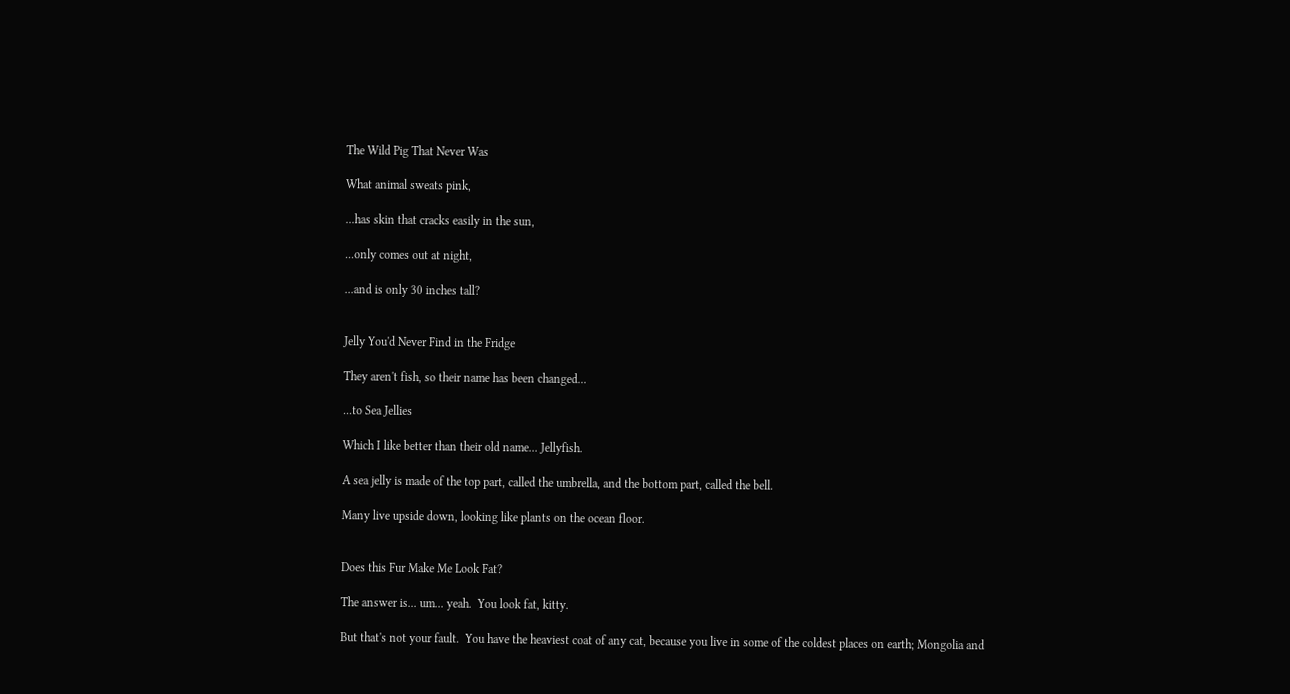The Wild Pig That Never Was

What animal sweats pink,

...has skin that cracks easily in the sun,

...only comes out at night,

...and is only 30 inches tall?


Jelly You'd Never Find in the Fridge

They aren't fish, so their name has been changed...

...to Sea Jellies

Which I like better than their old name... Jellyfish.

A sea jelly is made of the top part, called the umbrella, and the bottom part, called the bell.

Many live upside down, looking like plants on the ocean floor.


Does this Fur Make Me Look Fat?

The answer is... um... yeah.  You look fat, kitty.

But that's not your fault.  You have the heaviest coat of any cat, because you live in some of the coldest places on earth; Mongolia and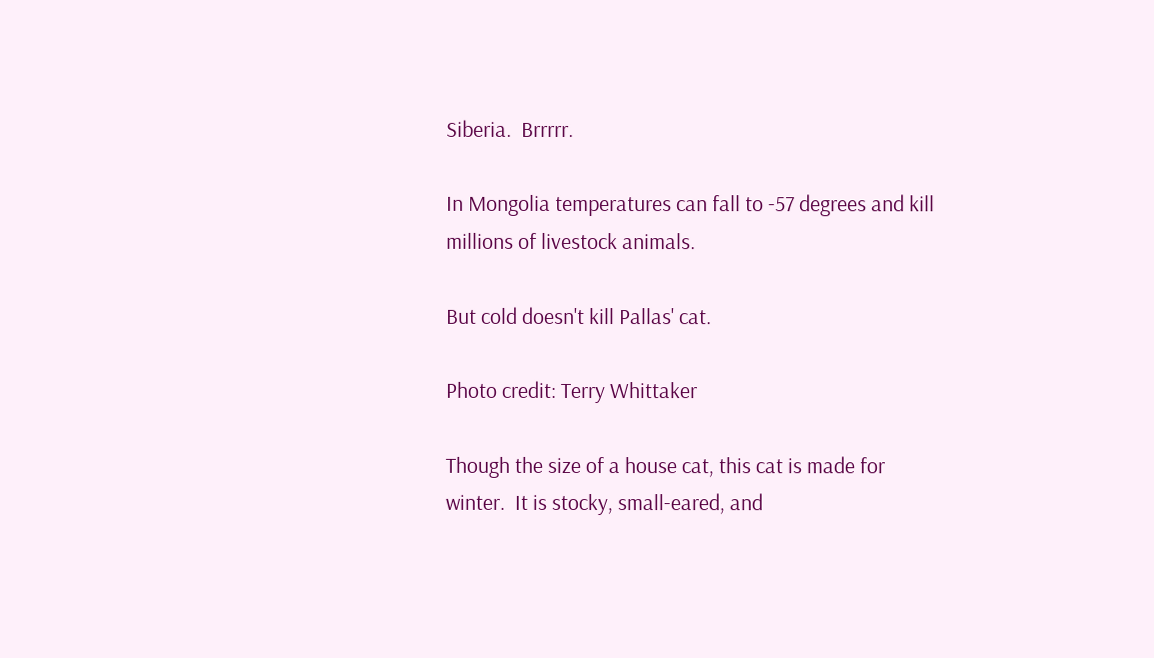Siberia.  Brrrrr.

In Mongolia temperatures can fall to -57 degrees and kill millions of livestock animals.

But cold doesn't kill Pallas' cat.

Photo credit: Terry Whittaker

Though the size of a house cat, this cat is made for winter.  It is stocky, small-eared, and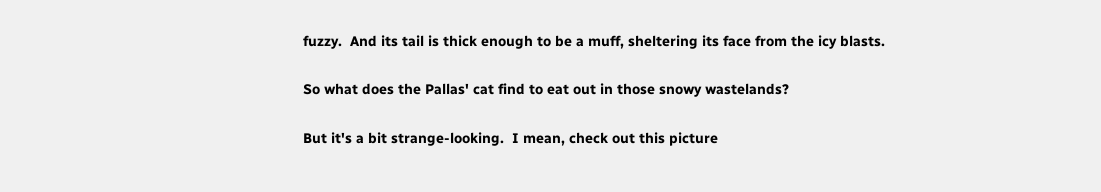fuzzy.  And its tail is thick enough to be a muff, sheltering its face from the icy blasts.

So what does the Pallas' cat find to eat out in those snowy wastelands?

But it's a bit strange-looking.  I mean, check out this picture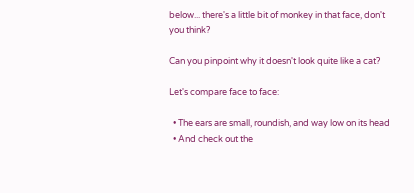below... there's a little bit of monkey in that face, don't you think?

Can you pinpoint why it doesn't look quite like a cat?

Let's compare face to face:

  • The ears are small, roundish, and way low on its head
  • And check out the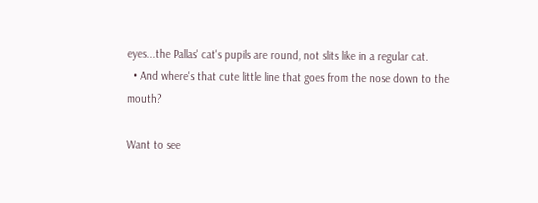eyes...the Pallas' cat's pupils are round, not slits like in a regular cat.
  • And where's that cute little line that goes from the nose down to the mouth?

Want to see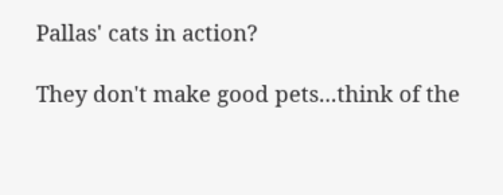Pallas' cats in action?

They don't make good pets...think of the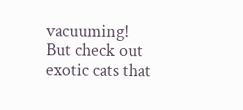vacuuming!  But check out exotic cats that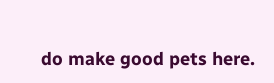do make good pets here.